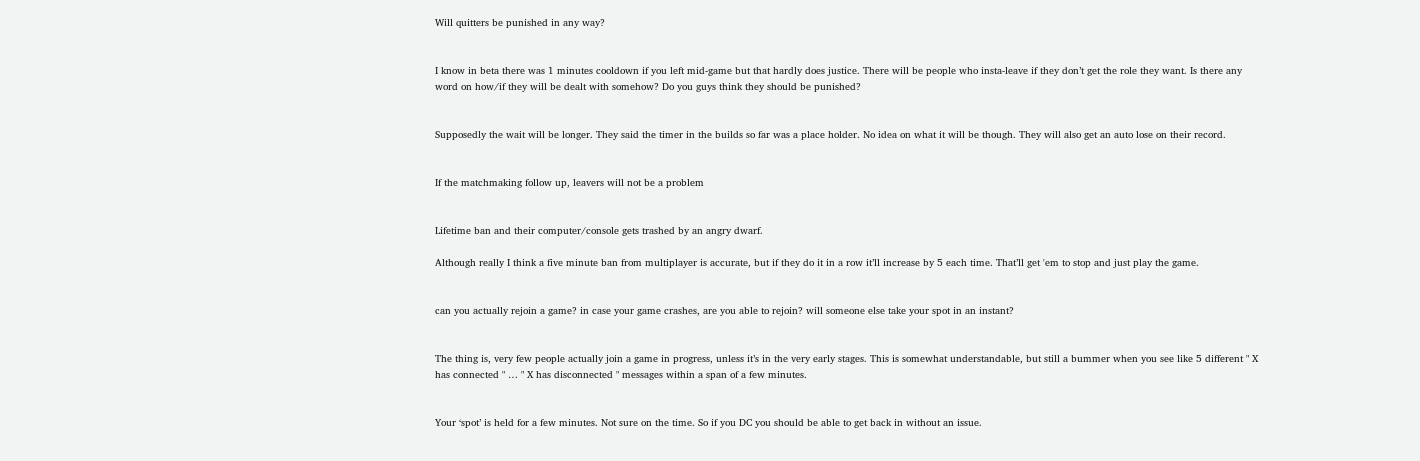Will quitters be punished in any way?


I know in beta there was 1 minutes cooldown if you left mid-game but that hardly does justice. There will be people who insta-leave if they don’t get the role they want. Is there any word on how/if they will be dealt with somehow? Do you guys think they should be punished?


Supposedly the wait will be longer. They said the timer in the builds so far was a place holder. No idea on what it will be though. They will also get an auto lose on their record.


If the matchmaking follow up, leavers will not be a problem


Lifetime ban and their computer/console gets trashed by an angry dwarf.

Although really I think a five minute ban from multiplayer is accurate, but if they do it in a row it’ll increase by 5 each time. That’ll get 'em to stop and just play the game.


can you actually rejoin a game? in case your game crashes, are you able to rejoin? will someone else take your spot in an instant?


The thing is, very few people actually join a game in progress, unless it’s in the very early stages. This is somewhat understandable, but still a bummer when you see like 5 different " X has connected " … " X has disconnected " messages within a span of a few minutes.


Your ‘spot’ is held for a few minutes. Not sure on the time. So if you DC you should be able to get back in without an issue.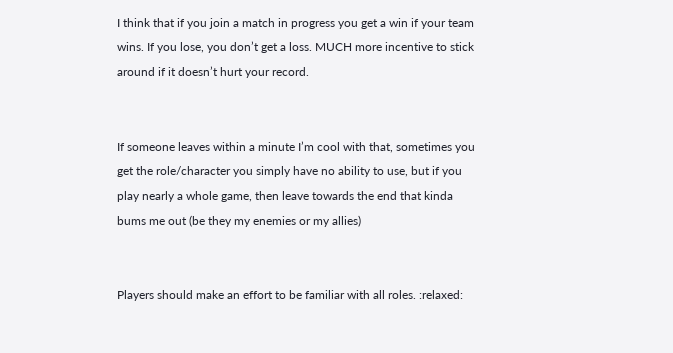I think that if you join a match in progress you get a win if your team wins. If you lose, you don’t get a loss. MUCH more incentive to stick around if it doesn’t hurt your record.


If someone leaves within a minute I’m cool with that, sometimes you get the role/character you simply have no ability to use, but if you play nearly a whole game, then leave towards the end that kinda bums me out (be they my enemies or my allies)


Players should make an effort to be familiar with all roles. :relaxed: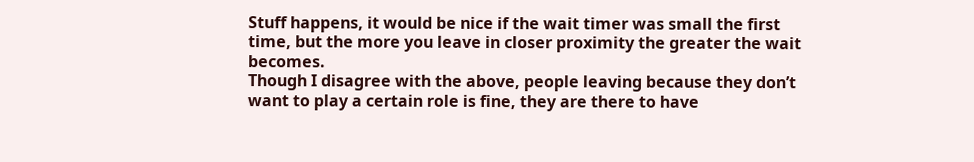Stuff happens, it would be nice if the wait timer was small the first time, but the more you leave in closer proximity the greater the wait becomes.
Though I disagree with the above, people leaving because they don’t want to play a certain role is fine, they are there to have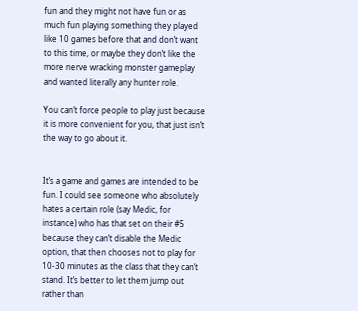fun and they might not have fun or as much fun playing something they played like 10 games before that and don’t want to this time, or maybe they don’t like the more nerve wracking monster gameplay and wanted literally any hunter role.

You can’t force people to play just because it is more convenient for you, that just isn’t the way to go about it.


It’s a game and games are intended to be fun. I could see someone who absolutely hates a certain role (say Medic, for instance) who has that set on their #5 because they can’t disable the Medic option, that then chooses not to play for 10-30 minutes as the class that they can’t stand. It’s better to let them jump out rather than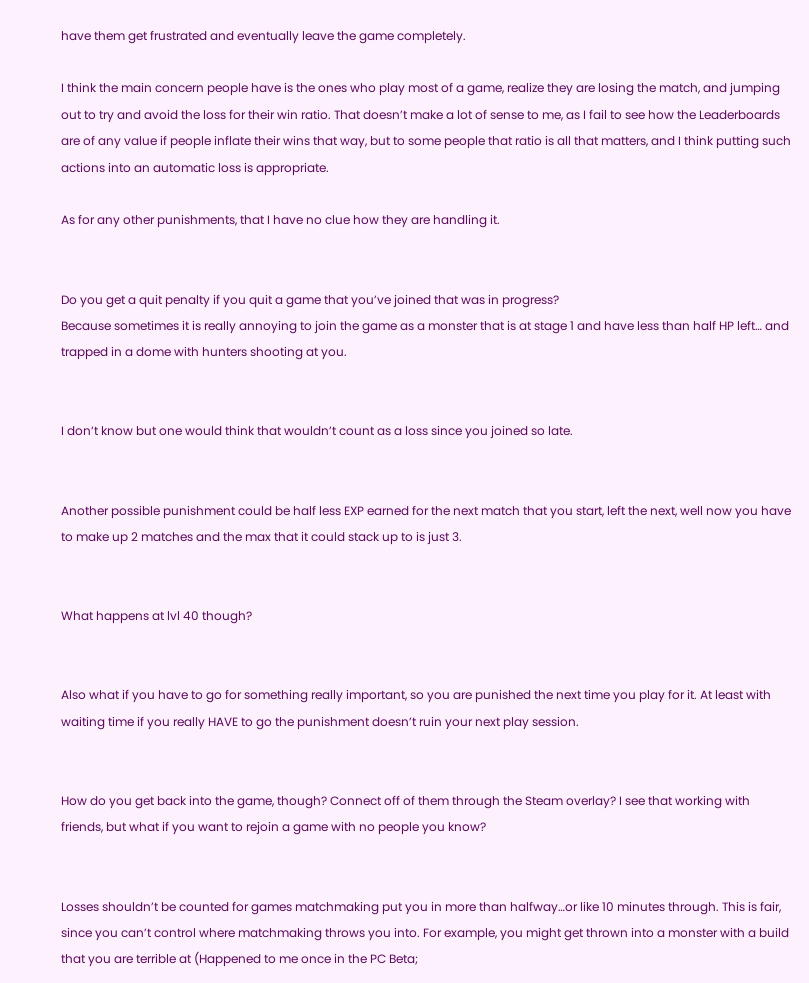have them get frustrated and eventually leave the game completely.

I think the main concern people have is the ones who play most of a game, realize they are losing the match, and jumping out to try and avoid the loss for their win ratio. That doesn’t make a lot of sense to me, as I fail to see how the Leaderboards are of any value if people inflate their wins that way, but to some people that ratio is all that matters, and I think putting such actions into an automatic loss is appropriate.

As for any other punishments, that I have no clue how they are handling it.


Do you get a quit penalty if you quit a game that you’ve joined that was in progress?
Because sometimes it is really annoying to join the game as a monster that is at stage 1 and have less than half HP left… and trapped in a dome with hunters shooting at you.


I don’t know but one would think that wouldn’t count as a loss since you joined so late.


Another possible punishment could be half less EXP earned for the next match that you start, left the next, well now you have to make up 2 matches and the max that it could stack up to is just 3.


What happens at lvl 40 though?


Also what if you have to go for something really important, so you are punished the next time you play for it. At least with waiting time if you really HAVE to go the punishment doesn’t ruin your next play session.


How do you get back into the game, though? Connect off of them through the Steam overlay? I see that working with friends, but what if you want to rejoin a game with no people you know?


Losses shouldn’t be counted for games matchmaking put you in more than halfway…or like 10 minutes through. This is fair, since you can’t control where matchmaking throws you into. For example, you might get thrown into a monster with a build that you are terrible at (Happened to me once in the PC Beta;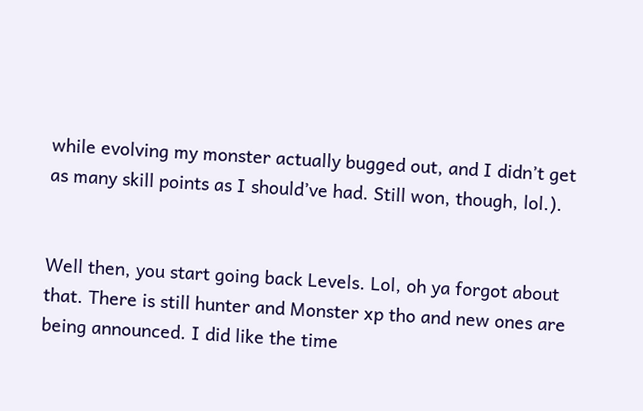while evolving my monster actually bugged out, and I didn’t get as many skill points as I should’ve had. Still won, though, lol.).


Well then, you start going back Levels. Lol, oh ya forgot about that. There is still hunter and Monster xp tho and new ones are being announced. I did like the time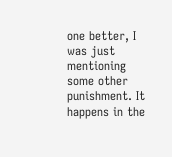one better, I was just mentioning some other punishment. It happens in the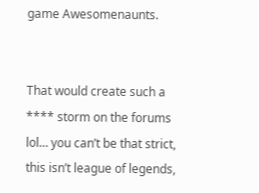game Awesomenaunts.


That would create such a **** storm on the forums lol… you can’t be that strict, this isn’t league of legends,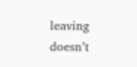leaving doesn’t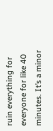ruin everything for everyone for like 40 minutes. It’s a minor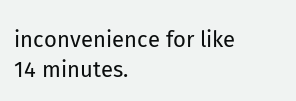inconvenience for like 14 minutes.